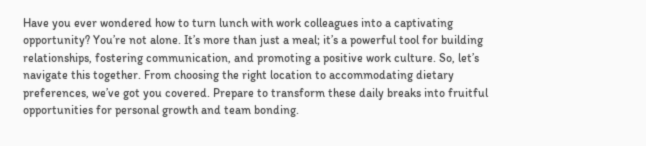Have you ever wondered how to turn lunch with work colleagues into a captivating opportunity? You’re not alone. It’s more than just a meal; it’s a powerful tool for building relationships, fostering communication, and promoting a positive work culture. So, let’s navigate this together. From choosing the right location to accommodating dietary preferences, we’ve got you covered. Prepare to transform these daily breaks into fruitful opportunities for personal growth and team bonding.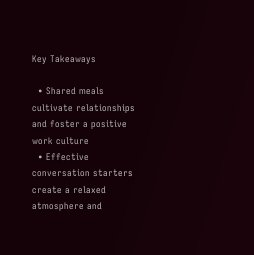Key Takeaways

  • Shared meals cultivate relationships and foster a positive work culture
  • Effective conversation starters create a relaxed atmosphere and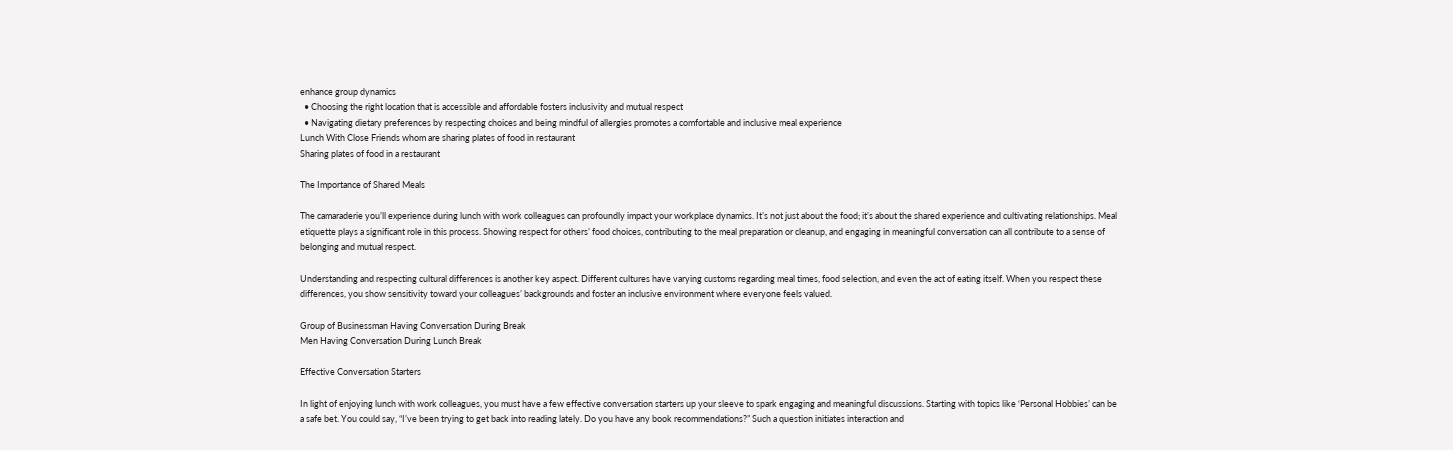enhance group dynamics
  • Choosing the right location that is accessible and affordable fosters inclusivity and mutual respect
  • Navigating dietary preferences by respecting choices and being mindful of allergies promotes a comfortable and inclusive meal experience
Lunch With Close Friends whom are sharing plates of food in restaurant
Sharing plates of food in a restaurant

The Importance of Shared Meals

The camaraderie you’ll experience during lunch with work colleagues can profoundly impact your workplace dynamics. It’s not just about the food; it’s about the shared experience and cultivating relationships. Meal etiquette plays a significant role in this process. Showing respect for others’ food choices, contributing to the meal preparation or cleanup, and engaging in meaningful conversation can all contribute to a sense of belonging and mutual respect.

Understanding and respecting cultural differences is another key aspect. Different cultures have varying customs regarding meal times, food selection, and even the act of eating itself. When you respect these differences, you show sensitivity toward your colleagues’ backgrounds and foster an inclusive environment where everyone feels valued.

Group of Businessman Having Conversation During Break
Men Having Conversation During Lunch Break

Effective Conversation Starters

In light of enjoying lunch with work colleagues, you must have a few effective conversation starters up your sleeve to spark engaging and meaningful discussions. Starting with topics like ‘Personal Hobbies’ can be a safe bet. You could say, “I’ve been trying to get back into reading lately. Do you have any book recommendations?” Such a question initiates interaction and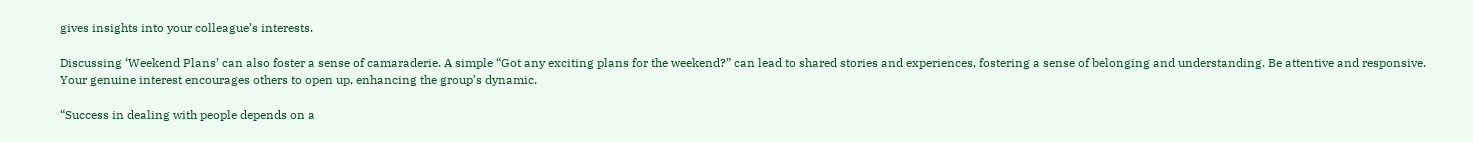gives insights into your colleague’s interests.

Discussing ‘Weekend Plans’ can also foster a sense of camaraderie. A simple “Got any exciting plans for the weekend?” can lead to shared stories and experiences, fostering a sense of belonging and understanding. Be attentive and responsive. Your genuine interest encourages others to open up, enhancing the group’s dynamic.

“Success in dealing with people depends on a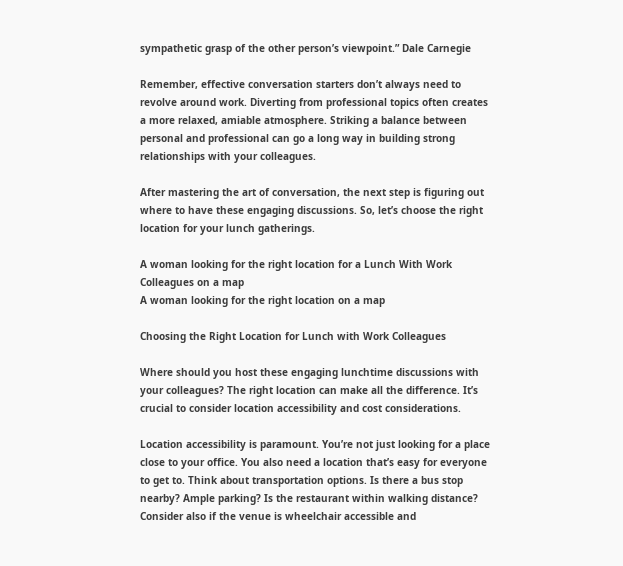sympathetic grasp of the other person’s viewpoint.” Dale Carnegie

Remember, effective conversation starters don’t always need to revolve around work. Diverting from professional topics often creates a more relaxed, amiable atmosphere. Striking a balance between personal and professional can go a long way in building strong relationships with your colleagues.

After mastering the art of conversation, the next step is figuring out where to have these engaging discussions. So, let’s choose the right location for your lunch gatherings.

A woman looking for the right location for a Lunch With Work Colleagues on a map
A woman looking for the right location on a map

Choosing the Right Location for Lunch with Work Colleagues

Where should you host these engaging lunchtime discussions with your colleagues? The right location can make all the difference. It’s crucial to consider location accessibility and cost considerations.

Location accessibility is paramount. You’re not just looking for a place close to your office. You also need a location that’s easy for everyone to get to. Think about transportation options. Is there a bus stop nearby? Ample parking? Is the restaurant within walking distance? Consider also if the venue is wheelchair accessible and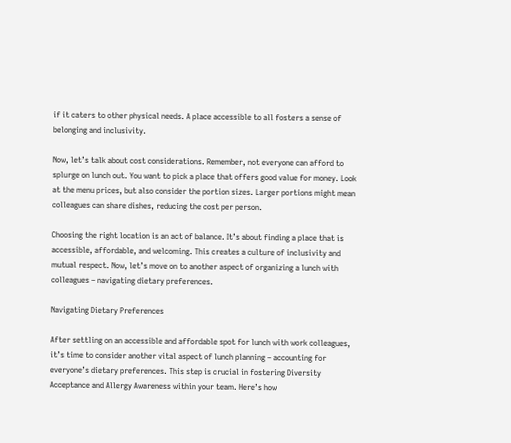if it caters to other physical needs. A place accessible to all fosters a sense of belonging and inclusivity.

Now, let’s talk about cost considerations. Remember, not everyone can afford to splurge on lunch out. You want to pick a place that offers good value for money. Look at the menu prices, but also consider the portion sizes. Larger portions might mean colleagues can share dishes, reducing the cost per person.

Choosing the right location is an act of balance. It’s about finding a place that is accessible, affordable, and welcoming. This creates a culture of inclusivity and mutual respect. Now, let’s move on to another aspect of organizing a lunch with colleagues – navigating dietary preferences.

Navigating Dietary Preferences

After settling on an accessible and affordable spot for lunch with work colleagues, it’s time to consider another vital aspect of lunch planning – accounting for everyone’s dietary preferences. This step is crucial in fostering Diversity Acceptance and Allergy Awareness within your team. Here’s how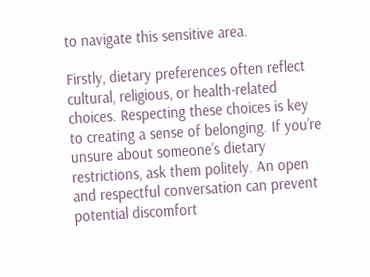to navigate this sensitive area.

Firstly, dietary preferences often reflect cultural, religious, or health-related choices. Respecting these choices is key to creating a sense of belonging. If you’re unsure about someone’s dietary restrictions, ask them politely. An open and respectful conversation can prevent potential discomfort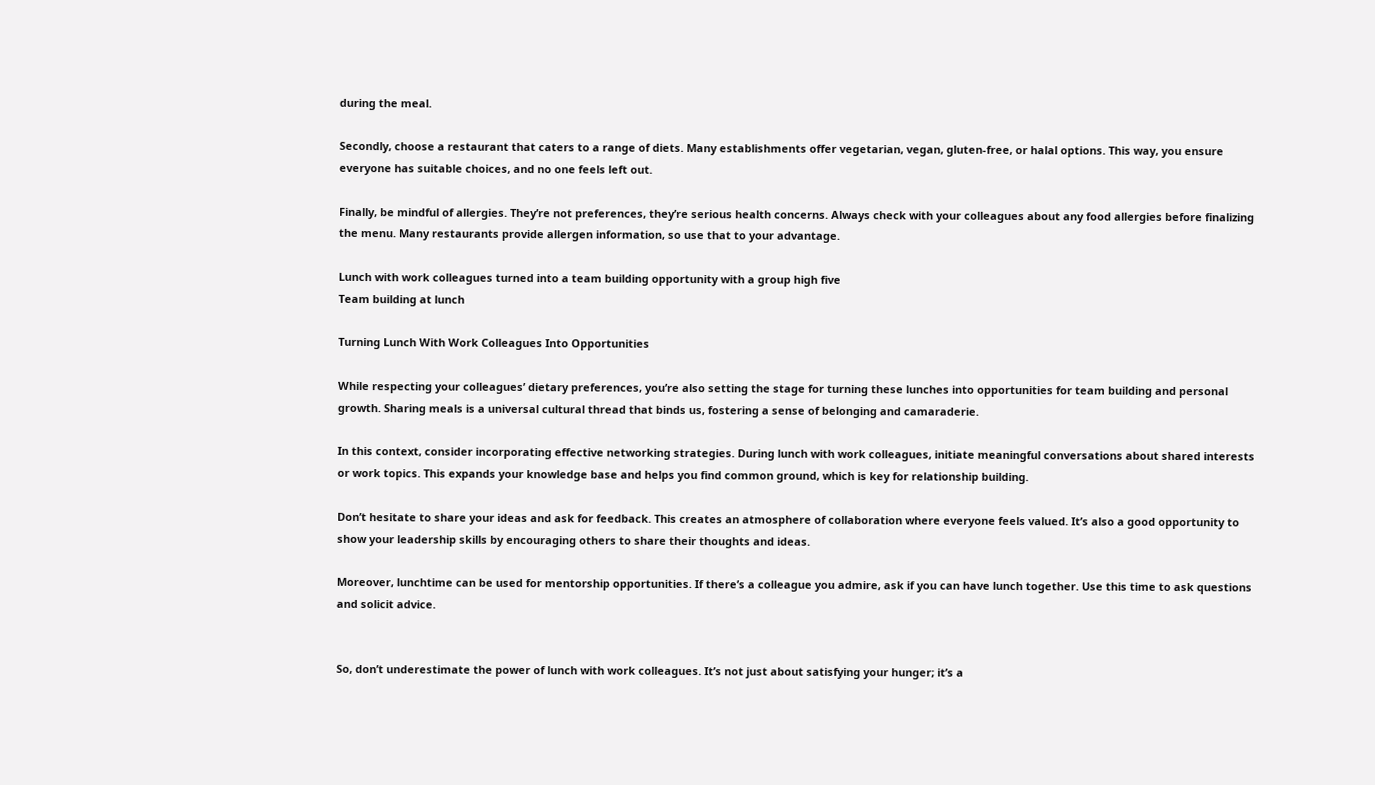during the meal.

Secondly, choose a restaurant that caters to a range of diets. Many establishments offer vegetarian, vegan, gluten-free, or halal options. This way, you ensure everyone has suitable choices, and no one feels left out.

Finally, be mindful of allergies. They’re not preferences, they’re serious health concerns. Always check with your colleagues about any food allergies before finalizing the menu. Many restaurants provide allergen information, so use that to your advantage.

Lunch with work colleagues turned into a team building opportunity with a group high five
Team building at lunch

Turning Lunch With Work Colleagues Into Opportunities

While respecting your colleagues’ dietary preferences, you’re also setting the stage for turning these lunches into opportunities for team building and personal growth. Sharing meals is a universal cultural thread that binds us, fostering a sense of belonging and camaraderie.

In this context, consider incorporating effective networking strategies. During lunch with work colleagues, initiate meaningful conversations about shared interests or work topics. This expands your knowledge base and helps you find common ground, which is key for relationship building.

Don’t hesitate to share your ideas and ask for feedback. This creates an atmosphere of collaboration where everyone feels valued. It’s also a good opportunity to show your leadership skills by encouraging others to share their thoughts and ideas.

Moreover, lunchtime can be used for mentorship opportunities. If there’s a colleague you admire, ask if you can have lunch together. Use this time to ask questions and solicit advice.


So, don’t underestimate the power of lunch with work colleagues. It’s not just about satisfying your hunger; it’s a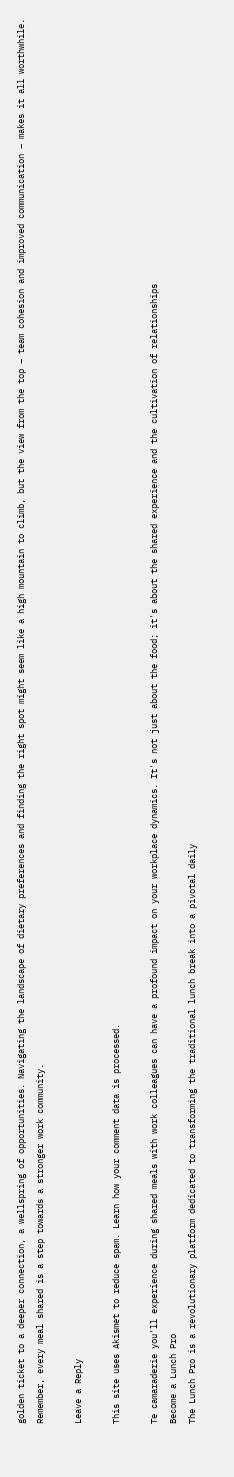golden ticket to a deeper connection, a wellspring of opportunities. Navigating the landscape of dietary preferences and finding the right spot might seem like a high mountain to climb, but the view from the top – team cohesion and improved communication – makes it all worthwhile. Remember, every meal shared is a step towards a stronger work community.

Leave a Reply

This site uses Akismet to reduce spam. Learn how your comment data is processed.

Te camaraderie you'll experience during shared meals with work colleagues can have a profound impact on your workplace dynamics. It's not just about the food; it's about the shared experience and the cultivation of relationships
Become a Lunch Pro
The Lunch Pro is a revolutionary platform dedicated to transforming the traditional lunch break into a pivotal daily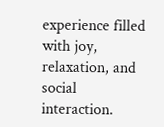experience filled with joy, relaxation, and social interaction.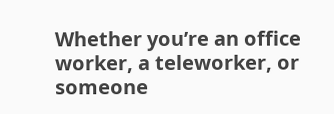Whether you’re an office worker, a teleworker, or someone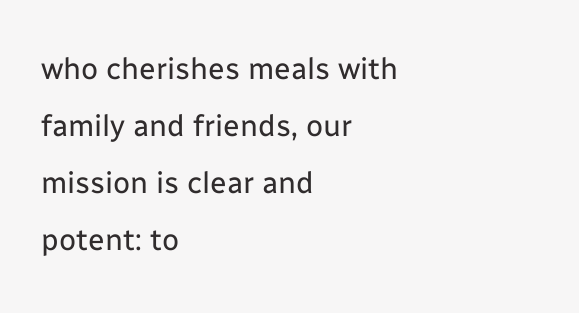who cherishes meals with family and friends, our mission is clear and potent: to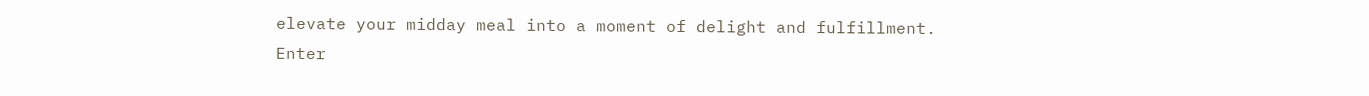elevate your midday meal into a moment of delight and fulfillment.
Enter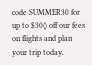code SUMMER30 for up to $30◊ off our fees on flights and plan your trip today.